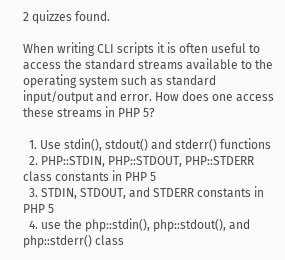2 quizzes found.

When writing CLI scripts it is often useful to access the standard streams available to the operating system such as standard input/output and error. How does one access these streams in PHP 5?

  1. Use stdin(), stdout() and stderr() functions
  2. PHP::STDIN, PHP::STDOUT, PHP::STDERR class constants in PHP 5
  3. STDIN, STDOUT, and STDERR constants in PHP 5
  4. use the php::stdin(), php::stdout(), and php::stderr() class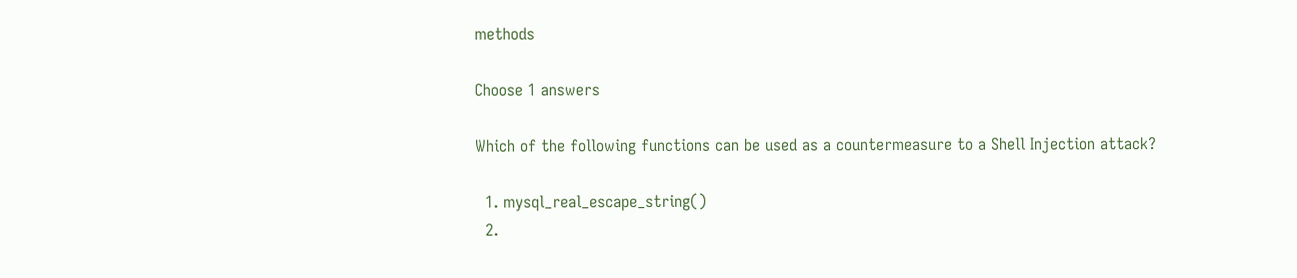methods

Choose 1 answers

Which of the following functions can be used as a countermeasure to a Shell Injection attack?

  1. mysql_real_escape_string()
  2.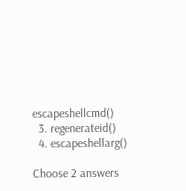escapeshellcmd()
  3. regenerateid()
  4. escapeshellarg()

Choose 2 answers